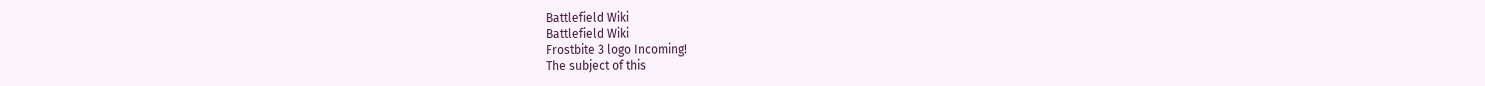Battlefield Wiki
Battlefield Wiki
Frostbite 3 logo Incoming!
The subject of this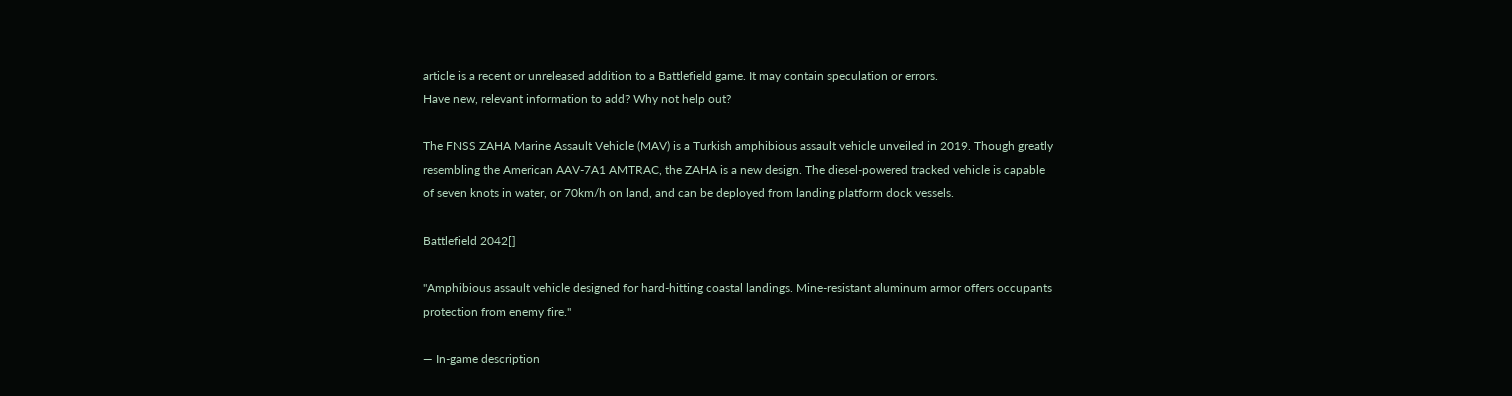article is a recent or unreleased addition to a Battlefield game. It may contain speculation or errors.
Have new, relevant information to add? Why not help out?

The FNSS ZAHA Marine Assault Vehicle (MAV) is a Turkish amphibious assault vehicle unveiled in 2019. Though greatly resembling the American AAV-7A1 AMTRAC, the ZAHA is a new design. The diesel-powered tracked vehicle is capable of seven knots in water, or 70km/h on land, and can be deployed from landing platform dock vessels.

Battlefield 2042[]

"Amphibious assault vehicle designed for hard-hitting coastal landings. Mine-resistant aluminum armor offers occupants protection from enemy fire."

— In-game description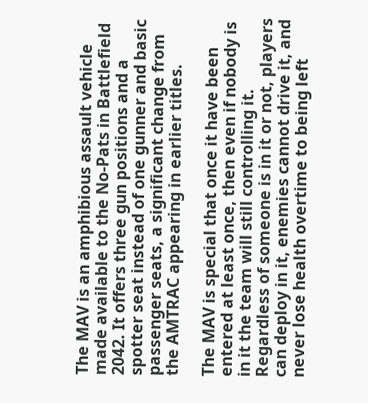The MAV is an amphibious assault vehicle made available to the No-Pats in Battlefield 2042. It offers three gun positions and a spotter seat instead of one gunner and basic passenger seats, a significant change from the AMTRAC appearing in earlier titles.

The MAV is special that once it have been entered at least once, then even if nobody is in it the team will still controlling it. Regardless of someone is in it or not, players can deploy in it, enemies cannot drive it, and never lose health overtime to being left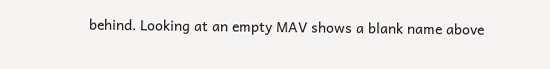behind. Looking at an empty MAV shows a blank name above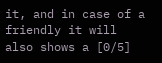it, and in case of a friendly it will also shows a [0/5]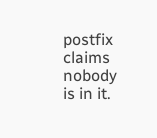postfix claims nobody is in it.